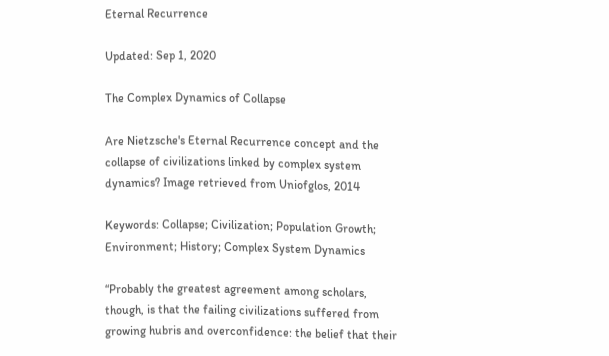Eternal Recurrence

Updated: Sep 1, 2020

The Complex Dynamics of Collapse

Are Nietzsche's Eternal Recurrence concept and the collapse of civilizations linked by complex system dynamics? Image retrieved from Uniofglos, 2014

Keywords: Collapse; Civilization; Population Growth; Environment; History; Complex System Dynamics

“Probably the greatest agreement among scholars, though, is that the failing civilizations suffered from growing hubris and overconfidence: the belief that their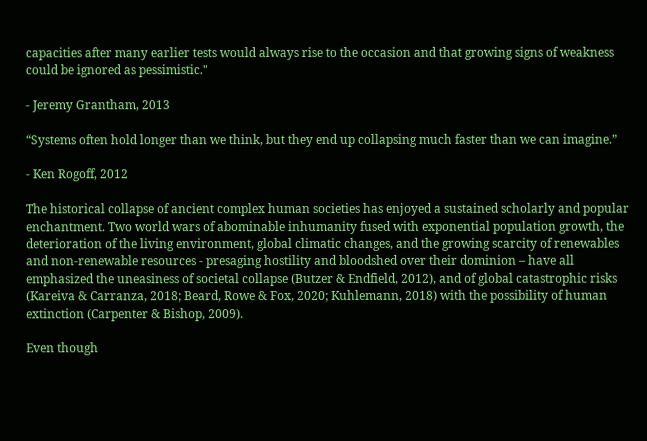capacities after many earlier tests would always rise to the occasion and that growing signs of weakness could be ignored as pessimistic."

- Jeremy Grantham, 2013

“Systems often hold longer than we think, but they end up collapsing much faster than we can imagine.”

- Ken Rogoff, 2012

The historical collapse of ancient complex human societies has enjoyed a sustained scholarly and popular enchantment. Two world wars of abominable inhumanity fused with exponential population growth, the deterioration of the living environment, global climatic changes, and the growing scarcity of renewables and non-renewable resources - presaging hostility and bloodshed over their dominion – have all emphasized the uneasiness of societal collapse (Butzer & Endfield, 2012), and of global catastrophic risks (Kareiva & Carranza, 2018; Beard, Rowe & Fox, 2020; Kuhlemann, 2018) with the possibility of human extinction (Carpenter & Bishop, 2009).

Even though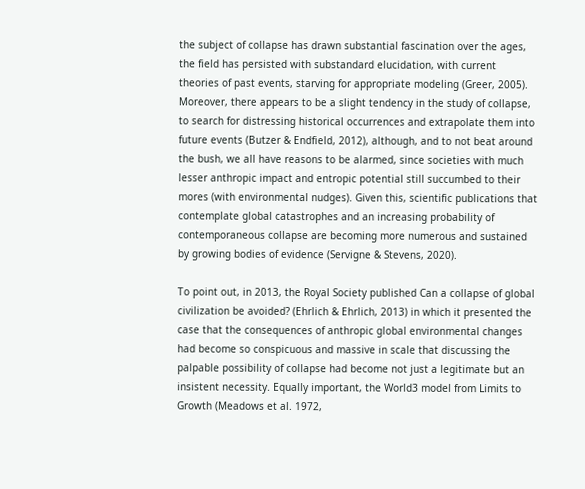the subject of collapse has drawn substantial fascination over the ages, the field has persisted with substandard elucidation, with current theories of past events, starving for appropriate modeling (Greer, 2005). Moreover, there appears to be a slight tendency in the study of collapse, to search for distressing historical occurrences and extrapolate them into future events (Butzer & Endfield, 2012), although, and to not beat around the bush, we all have reasons to be alarmed, since societies with much lesser anthropic impact and entropic potential still succumbed to their mores (with environmental nudges). Given this, scientific publications that contemplate global catastrophes and an increasing probability of contemporaneous collapse are becoming more numerous and sustained by growing bodies of evidence (Servigne & Stevens, 2020).

To point out, in 2013, the Royal Society published Can a collapse of global civilization be avoided? (Ehrlich & Ehrlich, 2013) in which it presented the case that the consequences of anthropic global environmental changes had become so conspicuous and massive in scale that discussing the palpable possibility of collapse had become not just a legitimate but an insistent necessity. Equally important, the World3 model from Limits to Growth (Meadows et al. 1972,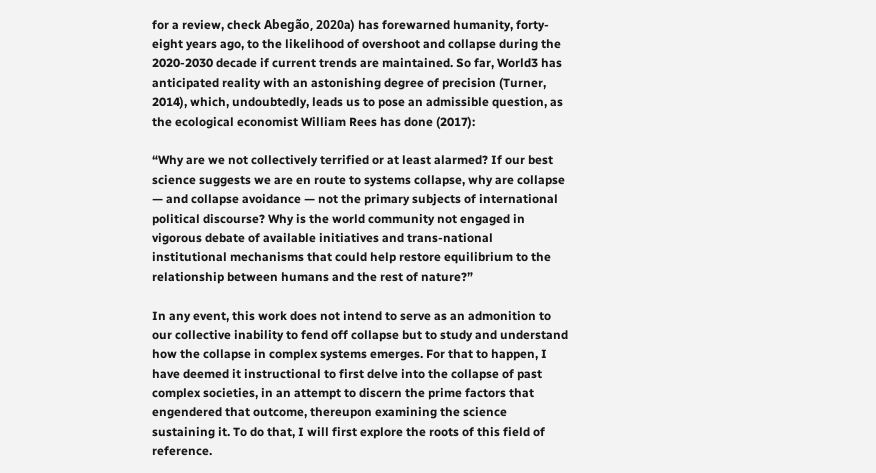for a review, check Abegão, 2020a) has forewarned humanity, forty-eight years ago, to the likelihood of overshoot and collapse during the 2020-2030 decade if current trends are maintained. So far, World3 has anticipated reality with an astonishing degree of precision (Turner, 2014), which, undoubtedly, leads us to pose an admissible question, as the ecological economist William Rees has done (2017):

“Why are we not collectively terrified or at least alarmed? If our best science suggests we are en route to systems collapse, why are collapse — and collapse avoidance — not the primary subjects of international political discourse? Why is the world community not engaged in vigorous debate of available initiatives and trans-national institutional mechanisms that could help restore equilibrium to the relationship between humans and the rest of nature?”

In any event, this work does not intend to serve as an admonition to our collective inability to fend off collapse but to study and understand how the collapse in complex systems emerges. For that to happen, I have deemed it instructional to first delve into the collapse of past complex societies, in an attempt to discern the prime factors that engendered that outcome, thereupon examining the science sustaining it. To do that, I will first explore the roots of this field of reference.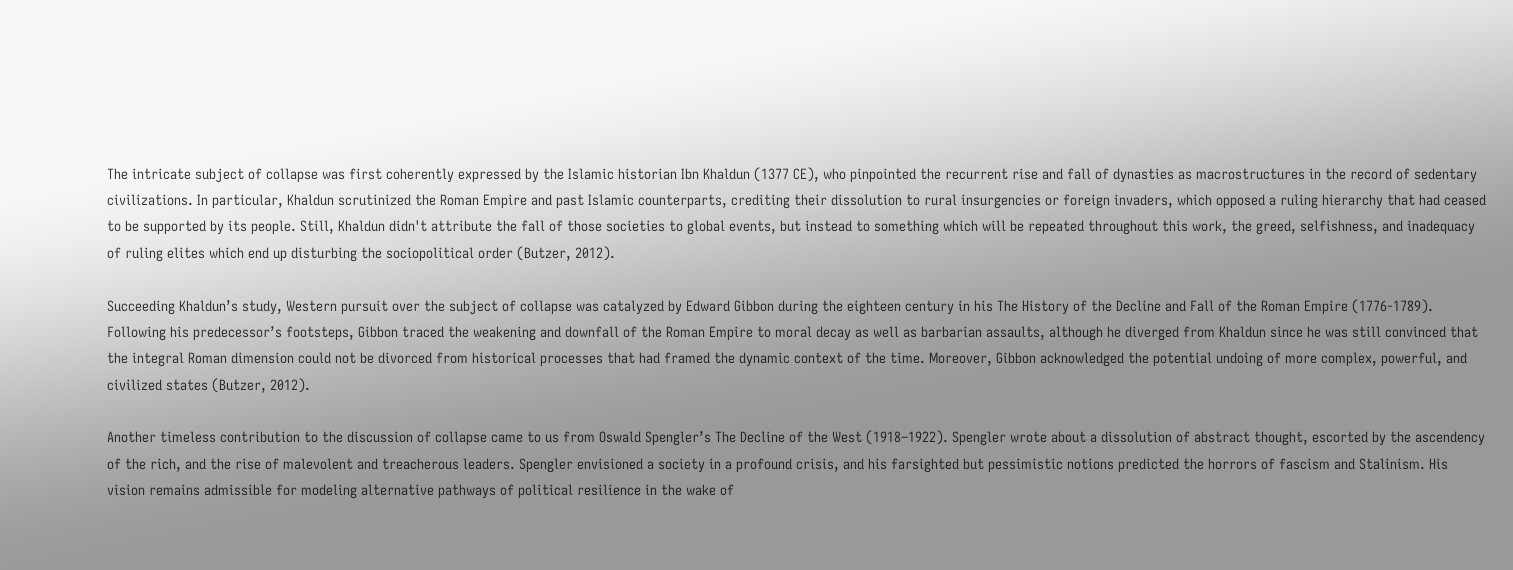The intricate subject of collapse was first coherently expressed by the Islamic historian Ibn Khaldun (1377 CE), who pinpointed the recurrent rise and fall of dynasties as macrostructures in the record of sedentary civilizations. In particular, Khaldun scrutinized the Roman Empire and past Islamic counterparts, crediting their dissolution to rural insurgencies or foreign invaders, which opposed a ruling hierarchy that had ceased to be supported by its people. Still, Khaldun didn't attribute the fall of those societies to global events, but instead to something which will be repeated throughout this work, the greed, selfishness, and inadequacy of ruling elites which end up disturbing the sociopolitical order (Butzer, 2012).

Succeeding Khaldun’s study, Western pursuit over the subject of collapse was catalyzed by Edward Gibbon during the eighteen century in his The History of the Decline and Fall of the Roman Empire (1776-1789). Following his predecessor’s footsteps, Gibbon traced the weakening and downfall of the Roman Empire to moral decay as well as barbarian assaults, although he diverged from Khaldun since he was still convinced that the integral Roman dimension could not be divorced from historical processes that had framed the dynamic context of the time. Moreover, Gibbon acknowledged the potential undoing of more complex, powerful, and civilized states (Butzer, 2012).

Another timeless contribution to the discussion of collapse came to us from Oswald Spengler’s The Decline of the West (1918–1922). Spengler wrote about a dissolution of abstract thought, escorted by the ascendency of the rich, and the rise of malevolent and treacherous leaders. Spengler envisioned a society in a profound crisis, and his farsighted but pessimistic notions predicted the horrors of fascism and Stalinism. His vision remains admissible for modeling alternative pathways of political resilience in the wake of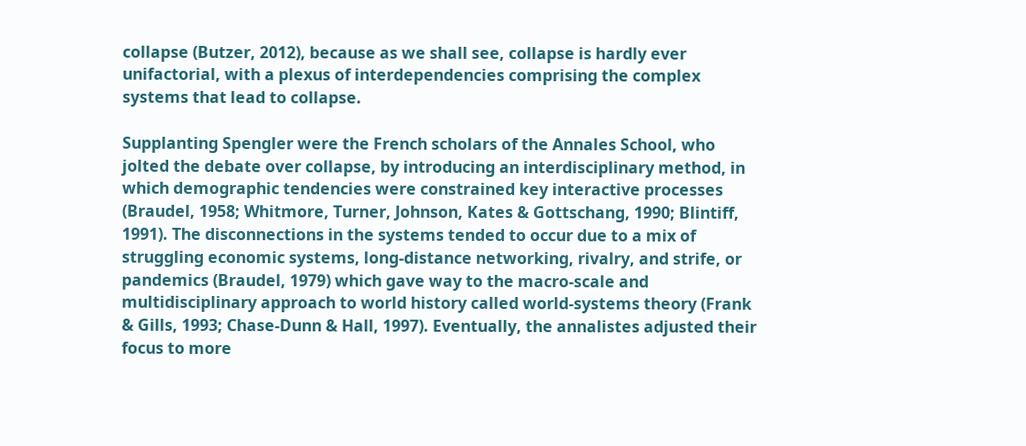collapse (Butzer, 2012), because as we shall see, collapse is hardly ever unifactorial, with a plexus of interdependencies comprising the complex systems that lead to collapse.

Supplanting Spengler were the French scholars of the Annales School, who jolted the debate over collapse, by introducing an interdisciplinary method, in which demographic tendencies were constrained key interactive processes (Braudel, 1958; Whitmore, Turner, Johnson, Kates & Gottschang, 1990; Blintiff, 1991). The disconnections in the systems tended to occur due to a mix of struggling economic systems, long-distance networking, rivalry, and strife, or pandemics (Braudel, 1979) which gave way to the macro-scale and multidisciplinary approach to world history called world-systems theory (Frank & Gills, 1993; Chase-Dunn & Hall, 1997). Eventually, the annalistes adjusted their focus to more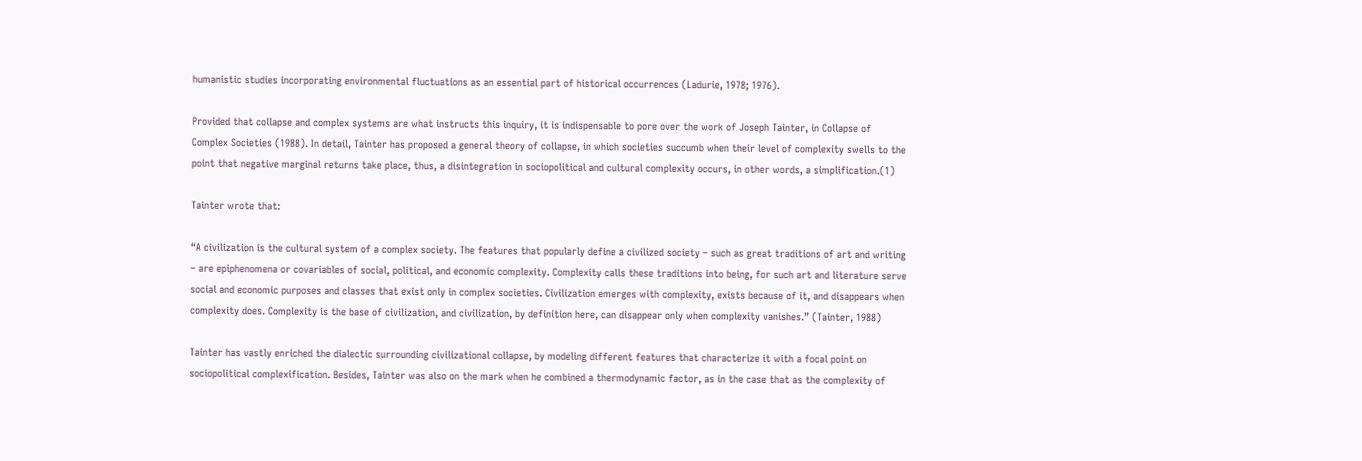humanistic studies incorporating environmental fluctuations as an essential part of historical occurrences (Ladurie, 1978; 1976).

Provided that collapse and complex systems are what instructs this inquiry, it is indispensable to pore over the work of Joseph Tainter, in Collapse of Complex Societies (1988). In detail, Tainter has proposed a general theory of collapse, in which societies succumb when their level of complexity swells to the point that negative marginal returns take place, thus, a disintegration in sociopolitical and cultural complexity occurs, in other words, a simplification.(1)

Tainter wrote that:

“A civilization is the cultural system of a complex society. The features that popularly define a civilized society – such as great traditions of art and writing – are epiphenomena or covariables of social, political, and economic complexity. Complexity calls these traditions into being, for such art and literature serve social and economic purposes and classes that exist only in complex societies. Civilization emerges with complexity, exists because of it, and disappears when complexity does. Complexity is the base of civilization, and civilization, by definition here, can disappear only when complexity vanishes.” (Tainter, 1988)

Tainter has vastly enriched the dialectic surrounding civilizational collapse, by modeling different features that characterize it with a focal point on sociopolitical complexification. Besides, Tainter was also on the mark when he combined a thermodynamic factor, as in the case that as the complexity of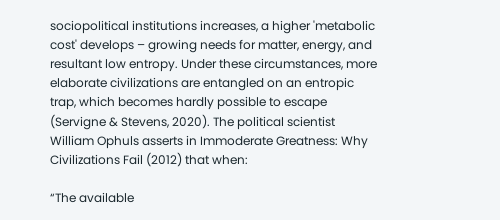sociopolitical institutions increases, a higher 'metabolic cost' develops – growing needs for matter, energy, and resultant low entropy. Under these circumstances, more elaborate civilizations are entangled on an entropic trap, which becomes hardly possible to escape (Servigne & Stevens, 2020). The political scientist William Ophuls asserts in Immoderate Greatness: Why Civilizations Fail (2012) that when:

“The available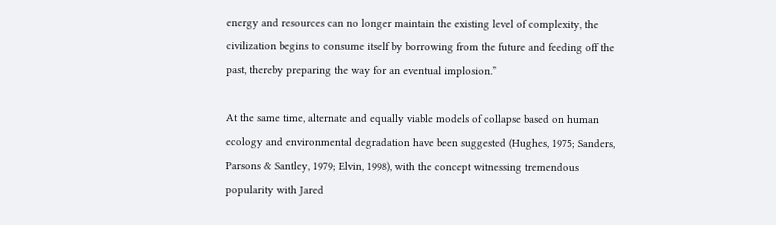energy and resources can no longer maintain the existing level of complexity, the civilization begins to consume itself by borrowing from the future and feeding off the past, thereby preparing the way for an eventual implosion.”

At the same time, alternate and equally viable models of collapse based on human ecology and environmental degradation have been suggested (Hughes, 1975; Sanders, Parsons & Santley, 1979; Elvin, 1998), with the concept witnessing tremendous popularity with Jared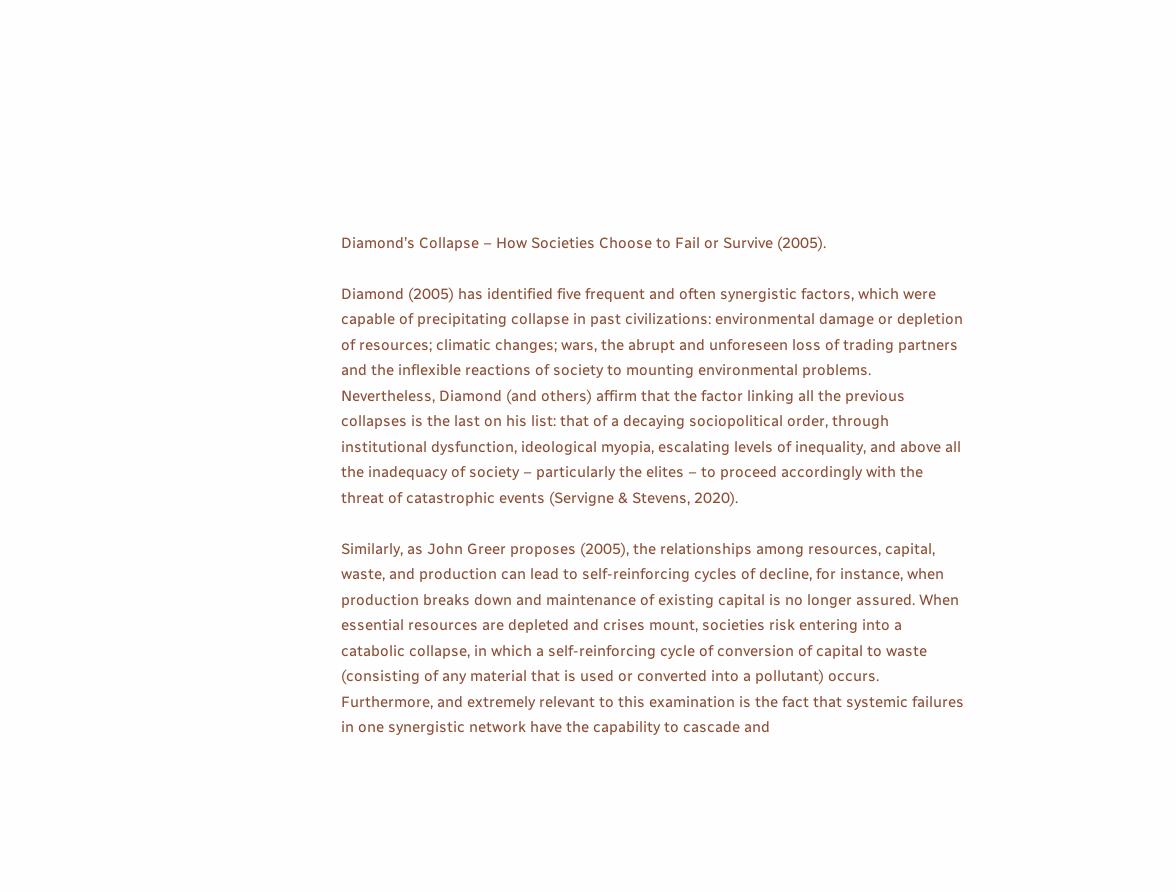Diamond’s Collapse – How Societies Choose to Fail or Survive (2005).

Diamond (2005) has identified five frequent and often synergistic factors, which were capable of precipitating collapse in past civilizations: environmental damage or depletion of resources; climatic changes; wars, the abrupt and unforeseen loss of trading partners and the inflexible reactions of society to mounting environmental problems. Nevertheless, Diamond (and others) affirm that the factor linking all the previous collapses is the last on his list: that of a decaying sociopolitical order, through institutional dysfunction, ideological myopia, escalating levels of inequality, and above all the inadequacy of society – particularly the elites – to proceed accordingly with the threat of catastrophic events (Servigne & Stevens, 2020).

Similarly, as John Greer proposes (2005), the relationships among resources, capital, waste, and production can lead to self-reinforcing cycles of decline, for instance, when production breaks down and maintenance of existing capital is no longer assured. When essential resources are depleted and crises mount, societies risk entering into a catabolic collapse, in which a self-reinforcing cycle of conversion of capital to waste (consisting of any material that is used or converted into a pollutant) occurs. Furthermore, and extremely relevant to this examination is the fact that systemic failures in one synergistic network have the capability to cascade and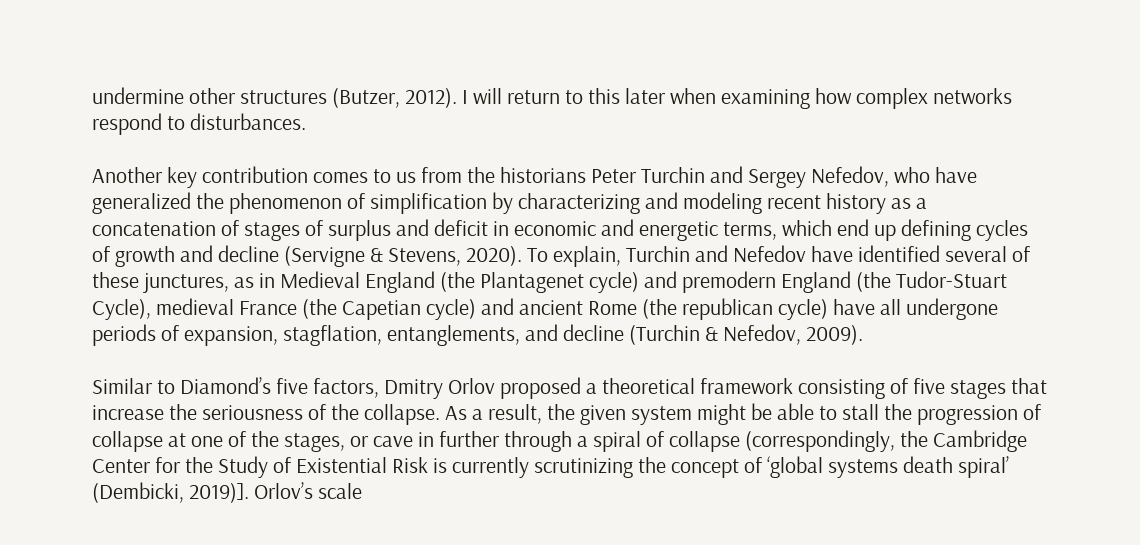undermine other structures (Butzer, 2012). I will return to this later when examining how complex networks respond to disturbances.

Another key contribution comes to us from the historians Peter Turchin and Sergey Nefedov, who have generalized the phenomenon of simplification by characterizing and modeling recent history as a concatenation of stages of surplus and deficit in economic and energetic terms, which end up defining cycles of growth and decline (Servigne & Stevens, 2020). To explain, Turchin and Nefedov have identified several of these junctures, as in Medieval England (the Plantagenet cycle) and premodern England (the Tudor-Stuart Cycle), medieval France (the Capetian cycle) and ancient Rome (the republican cycle) have all undergone periods of expansion, stagflation, entanglements, and decline (Turchin & Nefedov, 2009).

Similar to Diamond’s five factors, Dmitry Orlov proposed a theoretical framework consisting of five stages that increase the seriousness of the collapse. As a result, the given system might be able to stall the progression of collapse at one of the stages, or cave in further through a spiral of collapse (correspondingly, the Cambridge Center for the Study of Existential Risk is currently scrutinizing the concept of ‘global systems death spiral’ (Dembicki, 2019)]. Orlov’s scale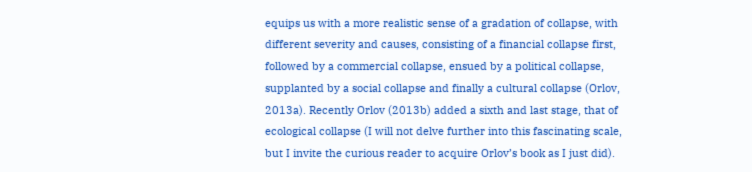equips us with a more realistic sense of a gradation of collapse, with different severity and causes, consisting of a financial collapse first, followed by a commercial collapse, ensued by a political collapse, supplanted by a social collapse and finally a cultural collapse (Orlov, 2013a). Recently Orlov (2013b) added a sixth and last stage, that of ecological collapse (I will not delve further into this fascinating scale, but I invite the curious reader to acquire Orlov’s book as I just did).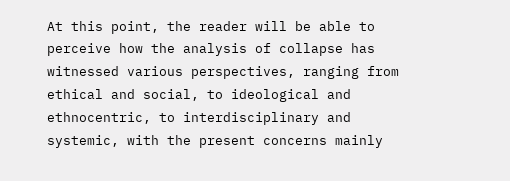At this point, the reader will be able to perceive how the analysis of collapse has witnessed various perspectives, ranging from ethical and social, to ideological and ethnocentric, to interdisciplinary and systemic, with the present concerns mainly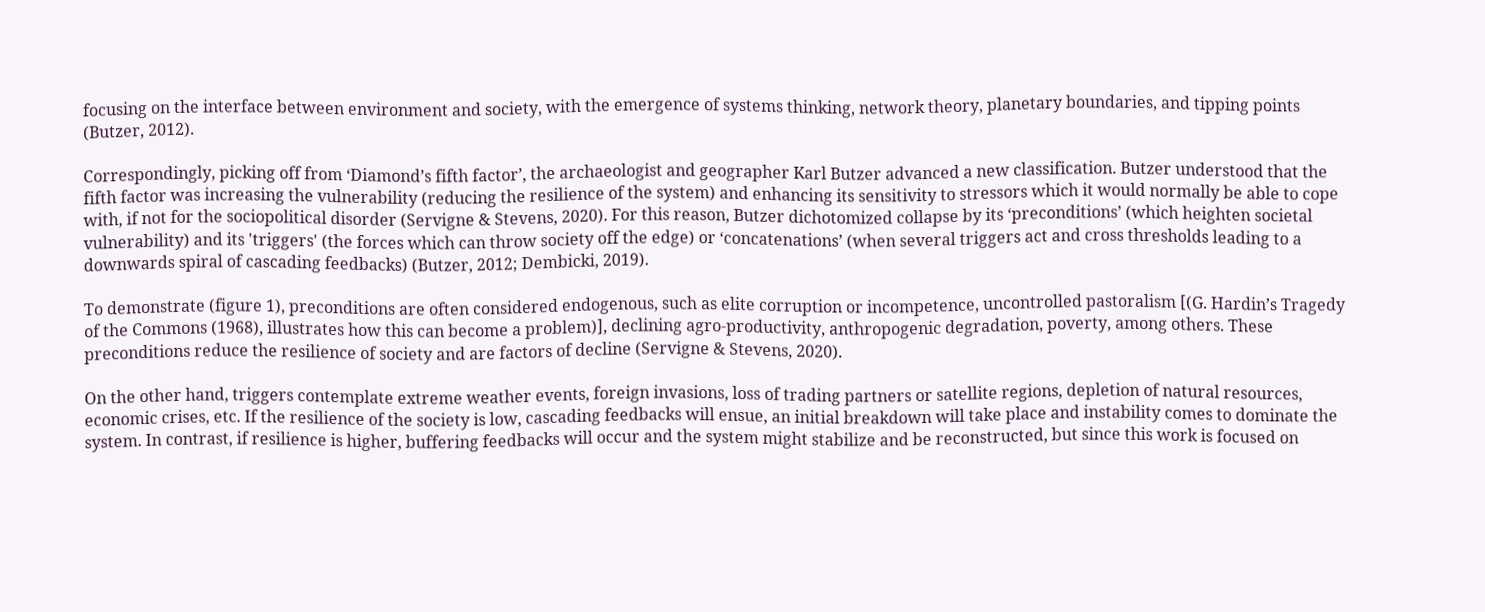focusing on the interface between environment and society, with the emergence of systems thinking, network theory, planetary boundaries, and tipping points (Butzer, 2012).

Correspondingly, picking off from ‘Diamond’s fifth factor’, the archaeologist and geographer Karl Butzer advanced a new classification. Butzer understood that the fifth factor was increasing the vulnerability (reducing the resilience of the system) and enhancing its sensitivity to stressors which it would normally be able to cope with, if not for the sociopolitical disorder (Servigne & Stevens, 2020). For this reason, Butzer dichotomized collapse by its ‘preconditions’ (which heighten societal vulnerability) and its 'triggers' (the forces which can throw society off the edge) or ‘concatenations’ (when several triggers act and cross thresholds leading to a downwards spiral of cascading feedbacks) (Butzer, 2012; Dembicki, 2019).

To demonstrate (figure 1), preconditions are often considered endogenous, such as elite corruption or incompetence, uncontrolled pastoralism [(G. Hardin’s Tragedy of the Commons (1968), illustrates how this can become a problem)], declining agro-productivity, anthropogenic degradation, poverty, among others. These preconditions reduce the resilience of society and are factors of decline (Servigne & Stevens, 2020).

On the other hand, triggers contemplate extreme weather events, foreign invasions, loss of trading partners or satellite regions, depletion of natural resources, economic crises, etc. If the resilience of the society is low, cascading feedbacks will ensue, an initial breakdown will take place and instability comes to dominate the system. In contrast, if resilience is higher, buffering feedbacks will occur and the system might stabilize and be reconstructed, but since this work is focused on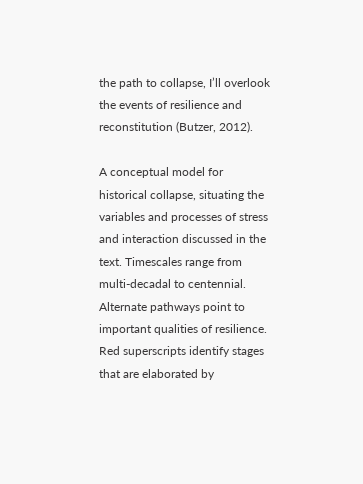the path to collapse, I’ll overlook the events of resilience and reconstitution (Butzer, 2012).

A conceptual model for historical collapse, situating the variables and processes of stress and interaction discussed in the text. Timescales range from multi-decadal to centennial. Alternate pathways point to important qualities of resilience. Red superscripts identify stages that are elaborated by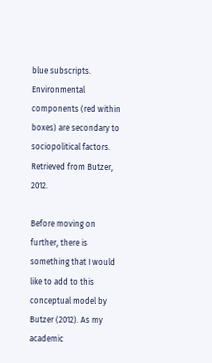blue subscripts. Environmental components (red within boxes) are secondary to sociopolitical factors. Retrieved from Butzer, 2012.

Before moving on further, there is something that I would like to add to this conceptual model by Butzer (2012). As my academic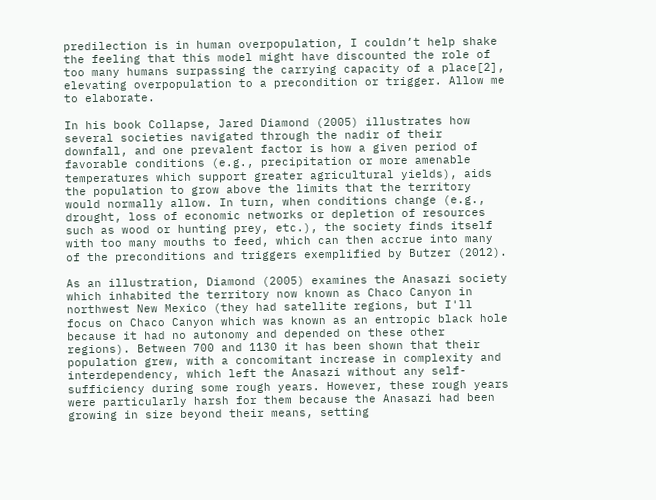predilection is in human overpopulation, I couldn’t help shake the feeling that this model might have discounted the role of too many humans surpassing the carrying capacity of a place[2], elevating overpopulation to a precondition or trigger. Allow me to elaborate.

In his book Collapse, Jared Diamond (2005) illustrates how several societies navigated through the nadir of their downfall, and one prevalent factor is how a given period of favorable conditions (e.g., precipitation or more amenable temperatures which support greater agricultural yields), aids the population to grow above the limits that the territory would normally allow. In turn, when conditions change (e.g., drought, loss of economic networks or depletion of resources such as wood or hunting prey, etc.), the society finds itself with too many mouths to feed, which can then accrue into many of the preconditions and triggers exemplified by Butzer (2012).

As an illustration, Diamond (2005) examines the Anasazi society which inhabited the territory now known as Chaco Canyon in northwest New Mexico (they had satellite regions, but I'll focus on Chaco Canyon which was known as an entropic black hole because it had no autonomy and depended on these other regions). Between 700 and 1130 it has been shown that their population grew, with a concomitant increase in complexity and interdependency, which left the Anasazi without any self-sufficiency during some rough years. However, these rough years were particularly harsh for them because the Anasazi had been growing in size beyond their means, setting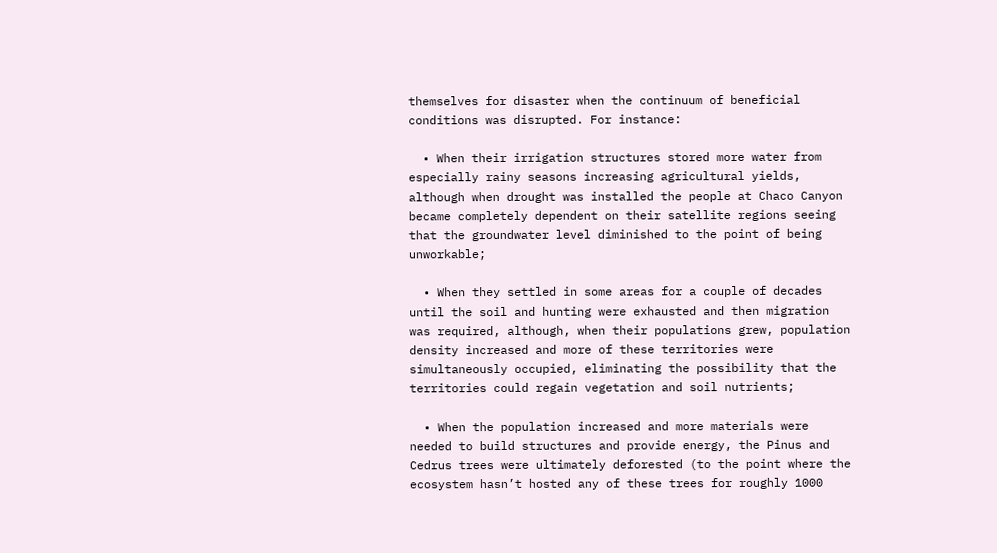themselves for disaster when the continuum of beneficial conditions was disrupted. For instance:

  • When their irrigation structures stored more water from especially rainy seasons increasing agricultural yields, although when drought was installed the people at Chaco Canyon became completely dependent on their satellite regions seeing that the groundwater level diminished to the point of being unworkable;

  • When they settled in some areas for a couple of decades until the soil and hunting were exhausted and then migration was required, although, when their populations grew, population density increased and more of these territories were simultaneously occupied, eliminating the possibility that the territories could regain vegetation and soil nutrients;

  • When the population increased and more materials were needed to build structures and provide energy, the Pinus and Cedrus trees were ultimately deforested (to the point where the ecosystem hasn’t hosted any of these trees for roughly 1000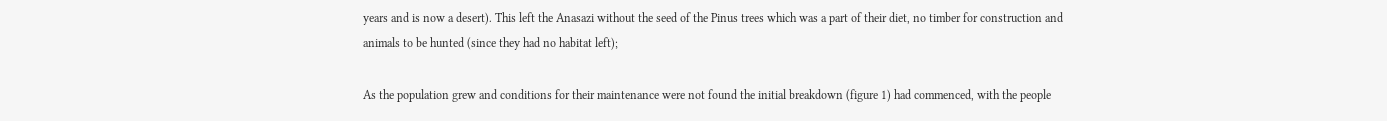years and is now a desert). This left the Anasazi without the seed of the Pinus trees which was a part of their diet, no timber for construction and animals to be hunted (since they had no habitat left);

As the population grew and conditions for their maintenance were not found the initial breakdown (figure 1) had commenced, with the people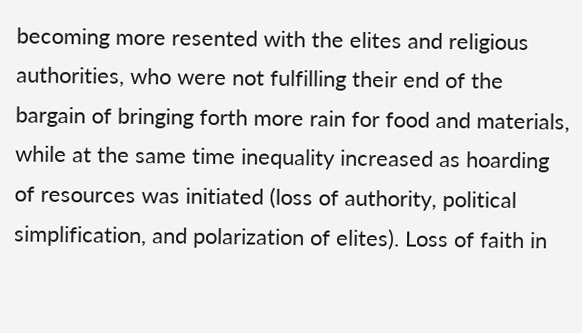becoming more resented with the elites and religious authorities, who were not fulfilling their end of the bargain of bringing forth more rain for food and materials, while at the same time inequality increased as hoarding of resources was initiated (loss of authority, political simplification, and polarization of elites). Loss of faith in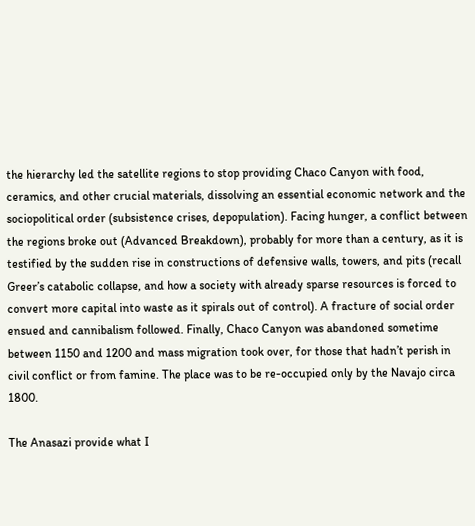the hierarchy led the satellite regions to stop providing Chaco Canyon with food, ceramics, and other crucial materials, dissolving an essential economic network and the sociopolitical order (subsistence crises, depopulation). Facing hunger, a conflict between the regions broke out (Advanced Breakdown), probably for more than a century, as it is testified by the sudden rise in constructions of defensive walls, towers, and pits (recall Greer’s catabolic collapse, and how a society with already sparse resources is forced to convert more capital into waste as it spirals out of control). A fracture of social order ensued and cannibalism followed. Finally, Chaco Canyon was abandoned sometime between 1150 and 1200 and mass migration took over, for those that hadn’t perish in civil conflict or from famine. The place was to be re-occupied only by the Navajo circa 1800.

The Anasazi provide what I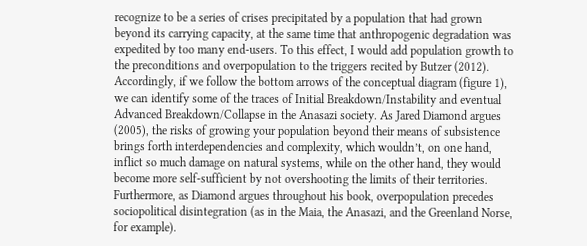recognize to be a series of crises precipitated by a population that had grown beyond its carrying capacity, at the same time that anthropogenic degradation was expedited by too many end-users. To this effect, I would add population growth to the preconditions and overpopulation to the triggers recited by Butzer (2012). Accordingly, if we follow the bottom arrows of the conceptual diagram (figure 1), we can identify some of the traces of Initial Breakdown/Instability and eventual Advanced Breakdown/Collapse in the Anasazi society. As Jared Diamond argues (2005), the risks of growing your population beyond their means of subsistence brings forth interdependencies and complexity, which wouldn’t, on one hand, inflict so much damage on natural systems, while on the other hand, they would become more self-sufficient by not overshooting the limits of their territories. Furthermore, as Diamond argues throughout his book, overpopulation precedes sociopolitical disintegration (as in the Maia, the Anasazi, and the Greenland Norse, for example).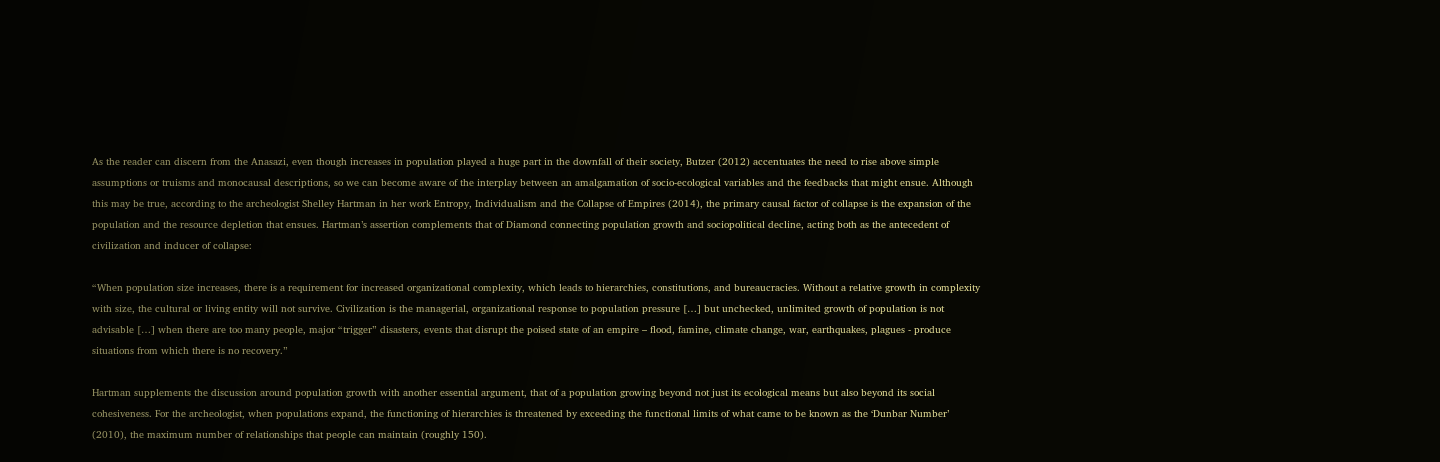As the reader can discern from the Anasazi, even though increases in population played a huge part in the downfall of their society, Butzer (2012) accentuates the need to rise above simple assumptions or truisms and monocausal descriptions, so we can become aware of the interplay between an amalgamation of socio-ecological variables and the feedbacks that might ensue. Although this may be true, according to the archeologist Shelley Hartman in her work Entropy, Individualism and the Collapse of Empires (2014), the primary causal factor of collapse is the expansion of the population and the resource depletion that ensues. Hartman’s assertion complements that of Diamond connecting population growth and sociopolitical decline, acting both as the antecedent of civilization and inducer of collapse:

“When population size increases, there is a requirement for increased organizational complexity, which leads to hierarchies, constitutions, and bureaucracies. Without a relative growth in complexity with size, the cultural or living entity will not survive. Civilization is the managerial, organizational response to population pressure […] but unchecked, unlimited growth of population is not advisable […] when there are too many people, major “trigger” disasters, events that disrupt the poised state of an empire – flood, famine, climate change, war, earthquakes, plagues - produce situations from which there is no recovery.”

Hartman supplements the discussion around population growth with another essential argument, that of a population growing beyond not just its ecological means but also beyond its social cohesiveness. For the archeologist, when populations expand, the functioning of hierarchies is threatened by exceeding the functional limits of what came to be known as the ‘Dunbar Number’ (2010), the maximum number of relationships that people can maintain (roughly 150).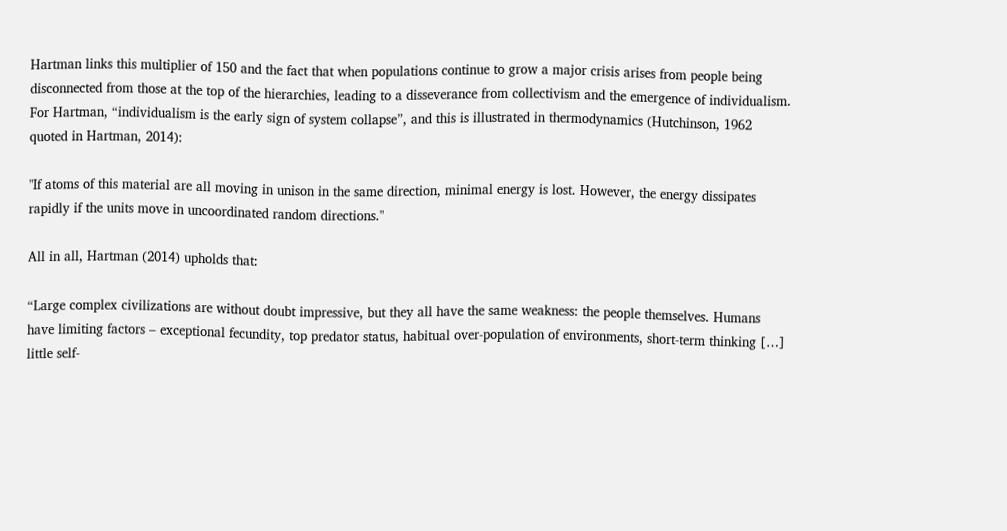Hartman links this multiplier of 150 and the fact that when populations continue to grow a major crisis arises from people being disconnected from those at the top of the hierarchies, leading to a disseverance from collectivism and the emergence of individualism. For Hartman, “individualism is the early sign of system collapse”, and this is illustrated in thermodynamics (Hutchinson, 1962 quoted in Hartman, 2014):

"If atoms of this material are all moving in unison in the same direction, minimal energy is lost. However, the energy dissipates rapidly if the units move in uncoordinated random directions."

All in all, Hartman (2014) upholds that:

“Large complex civilizations are without doubt impressive, but they all have the same weakness: the people themselves. Humans have limiting factors – exceptional fecundity, top predator status, habitual over-population of environments, short-term thinking […] little self-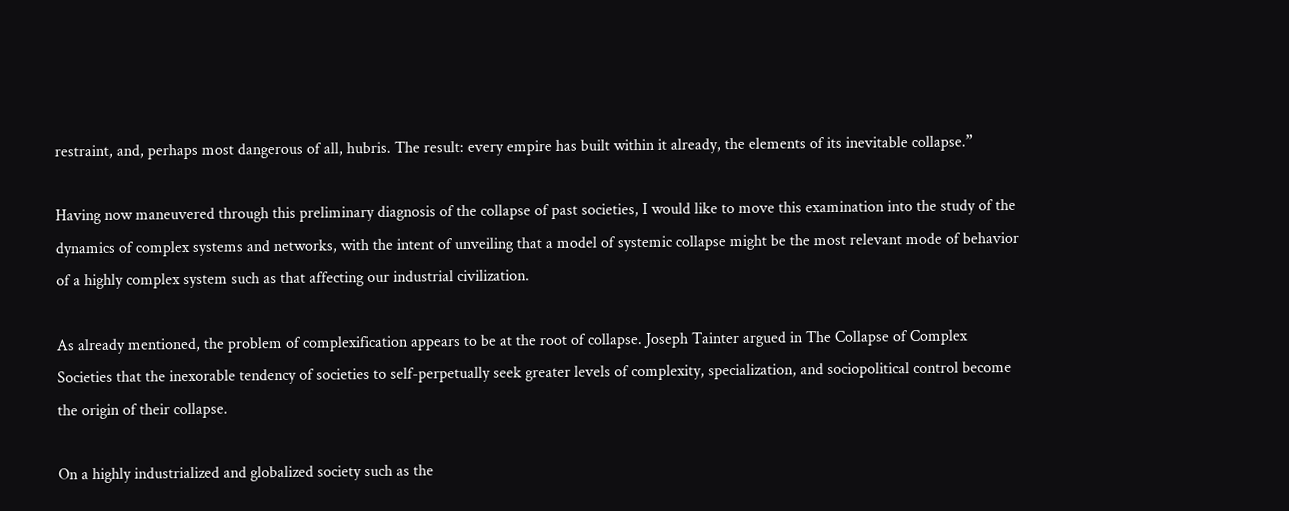restraint, and, perhaps most dangerous of all, hubris. The result: every empire has built within it already, the elements of its inevitable collapse.”

Having now maneuvered through this preliminary diagnosis of the collapse of past societies, I would like to move this examination into the study of the dynamics of complex systems and networks, with the intent of unveiling that a model of systemic collapse might be the most relevant mode of behavior of a highly complex system such as that affecting our industrial civilization.

As already mentioned, the problem of complexification appears to be at the root of collapse. Joseph Tainter argued in The Collapse of Complex Societies that the inexorable tendency of societies to self-perpetually seek greater levels of complexity, specialization, and sociopolitical control become the origin of their collapse.

On a highly industrialized and globalized society such as the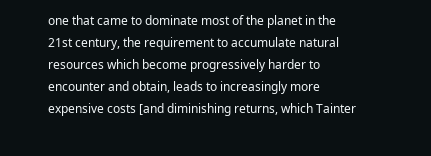one that came to dominate most of the planet in the 21st century, the requirement to accumulate natural resources which become progressively harder to encounter and obtain, leads to increasingly more expensive costs [and diminishing returns, which Tainter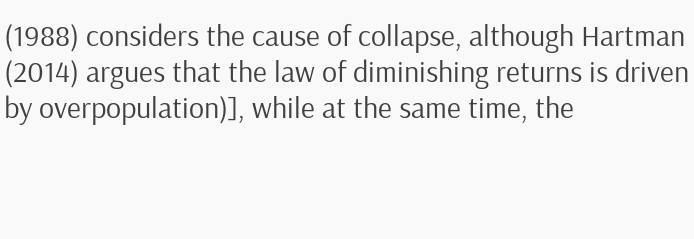(1988) considers the cause of collapse, although Hartman (2014) argues that the law of diminishing returns is driven by overpopulation)], while at the same time, the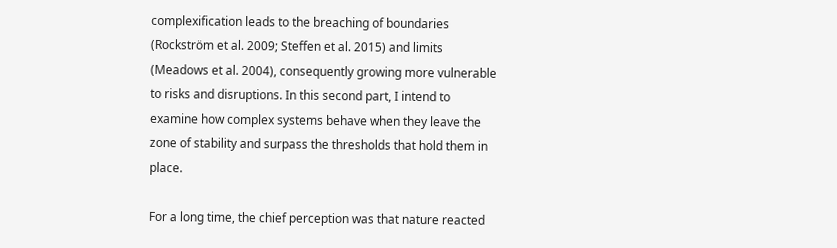complexification leads to the breaching of boundaries (Rockström et al. 2009; Steffen et al. 2015) and limits (Meadows et al. 2004), consequently growing more vulnerable to risks and disruptions. In this second part, I intend to examine how complex systems behave when they leave the zone of stability and surpass the thresholds that hold them in place.

For a long time, the chief perception was that nature reacted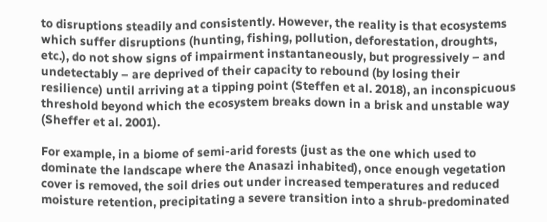to disruptions steadily and consistently. However, the reality is that ecosystems which suffer disruptions (hunting, fishing, pollution, deforestation, droughts, etc.), do not show signs of impairment instantaneously, but progressively – and undetectably – are deprived of their capacity to rebound (by losing their resilience) until arriving at a tipping point (Steffen et al. 2018), an inconspicuous threshold beyond which the ecosystem breaks down in a brisk and unstable way (Sheffer et al. 2001).

For example, in a biome of semi-arid forests (just as the one which used to dominate the landscape where the Anasazi inhabited), once enough vegetation cover is removed, the soil dries out under increased temperatures and reduced moisture retention, precipitating a severe transition into a shrub-predominated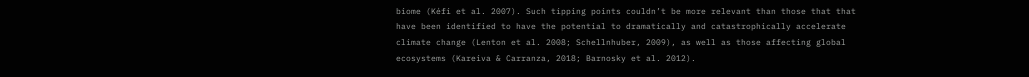biome (Kéfi et al. 2007). Such tipping points couldn’t be more relevant than those that that have been identified to have the potential to dramatically and catastrophically accelerate climate change (Lenton et al. 2008; Schellnhuber, 2009), as well as those affecting global ecosystems (Kareiva & Carranza, 2018; Barnosky et al. 2012).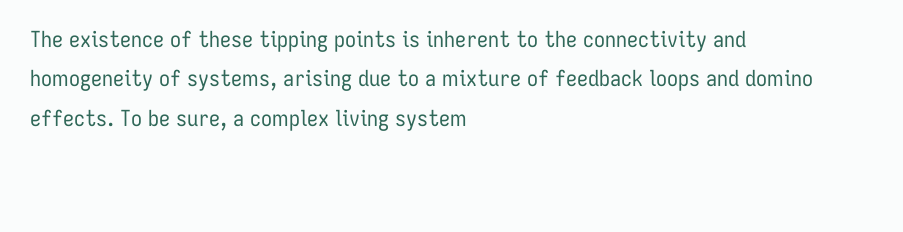The existence of these tipping points is inherent to the connectivity and homogeneity of systems, arising due to a mixture of feedback loops and domino effects. To be sure, a complex living system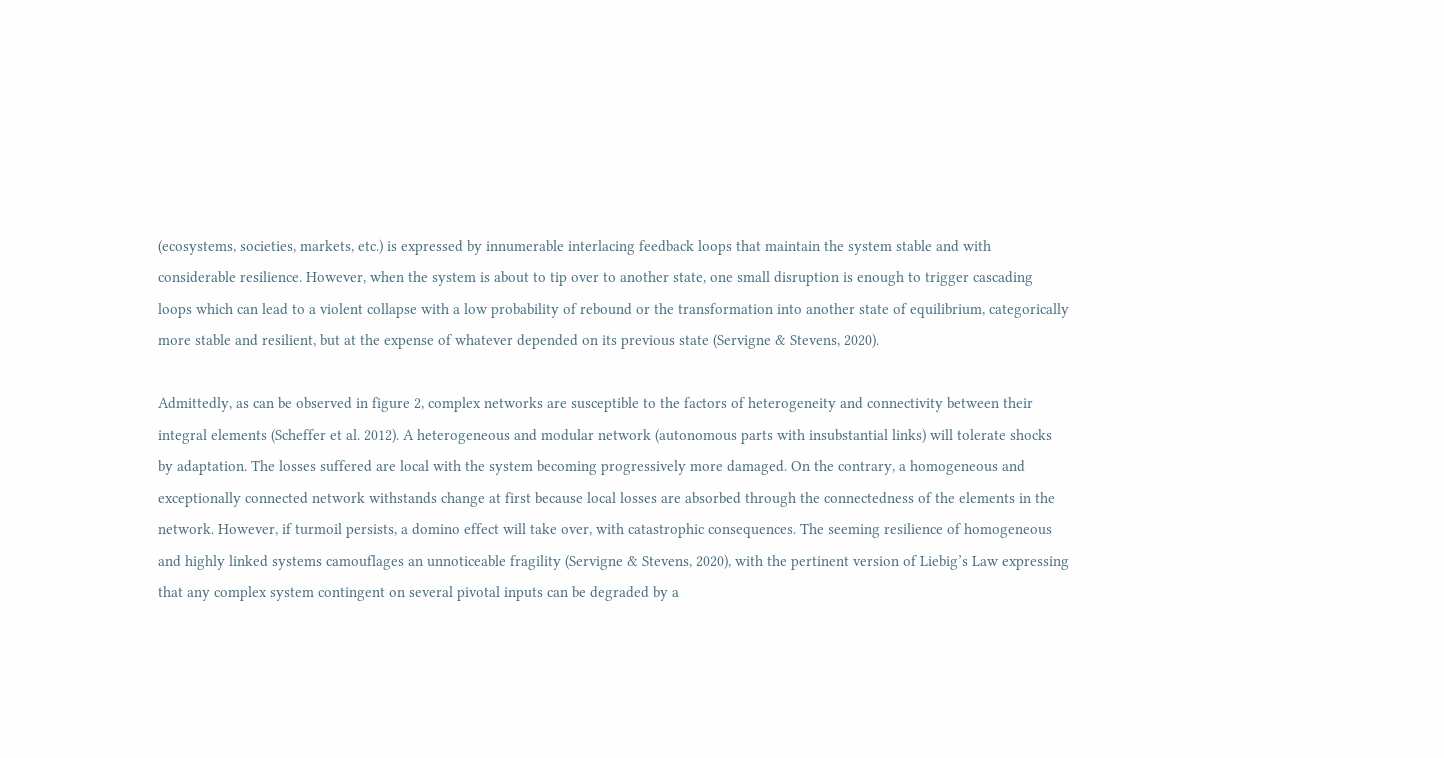(ecosystems, societies, markets, etc.) is expressed by innumerable interlacing feedback loops that maintain the system stable and with considerable resilience. However, when the system is about to tip over to another state, one small disruption is enough to trigger cascading loops which can lead to a violent collapse with a low probability of rebound or the transformation into another state of equilibrium, categorically more stable and resilient, but at the expense of whatever depended on its previous state (Servigne & Stevens, 2020).

Admittedly, as can be observed in figure 2, complex networks are susceptible to the factors of heterogeneity and connectivity between their integral elements (Scheffer et al. 2012). A heterogeneous and modular network (autonomous parts with insubstantial links) will tolerate shocks by adaptation. The losses suffered are local with the system becoming progressively more damaged. On the contrary, a homogeneous and exceptionally connected network withstands change at first because local losses are absorbed through the connectedness of the elements in the network. However, if turmoil persists, a domino effect will take over, with catastrophic consequences. The seeming resilience of homogeneous and highly linked systems camouflages an unnoticeable fragility (Servigne & Stevens, 2020), with the pertinent version of Liebig’s Law expressing that any complex system contingent on several pivotal inputs can be degraded by a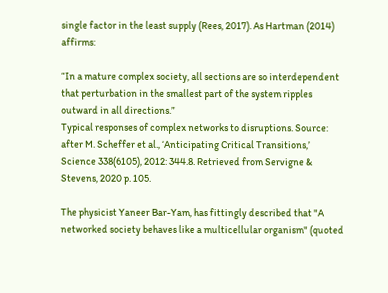single factor in the least supply (Rees, 2017). As Hartman (2014) affirms:

“In a mature complex society, all sections are so interdependent that perturbation in the smallest part of the system ripples outward in all directions.”
Typical responses of complex networks to disruptions. Source: after M. Scheffer et al., ‘Anticipating Critical Transitions,’ Science 338(6105), 2012: 344.8. Retrieved from Servigne & Stevens, 2020 p. 105.

The physicist Yaneer Bar-Yam, has fittingly described that "A networked society behaves like a multicellular organism" (quoted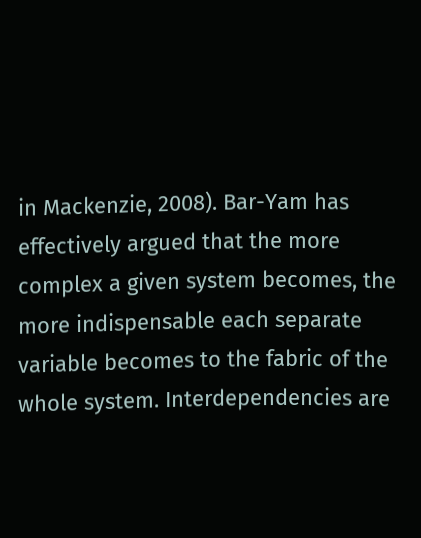in Mackenzie, 2008). Bar-Yam has effectively argued that the more complex a given system becomes, the more indispensable each separate variable becomes to the fabric of the whole system. Interdependencies are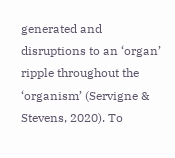generated and disruptions to an ‘organ’ ripple throughout the ‘organism’ (Servigne & Stevens, 2020). To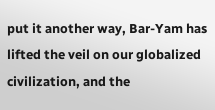put it another way, Bar-Yam has lifted the veil on our globalized civilization, and the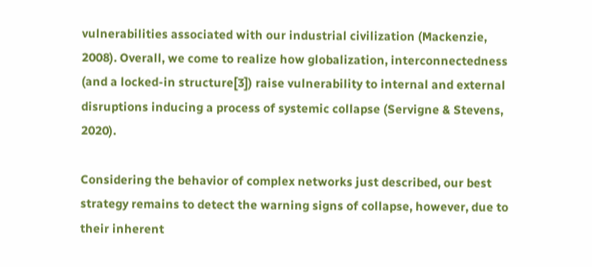vulnerabilities associated with our industrial civilization (Mackenzie, 2008). Overall, we come to realize how globalization, interconnectedness (and a locked-in structure[3]) raise vulnerability to internal and external disruptions inducing a process of systemic collapse (Servigne & Stevens, 2020).

Considering the behavior of complex networks just described, our best strategy remains to detect the warning signs of collapse, however, due to their inherent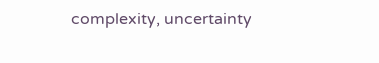complexity, uncertainty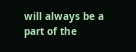will always be a part of the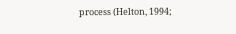process (Helton, 1994;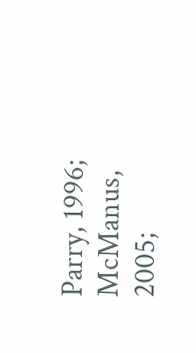Parry, 1996; McManus, 2005;